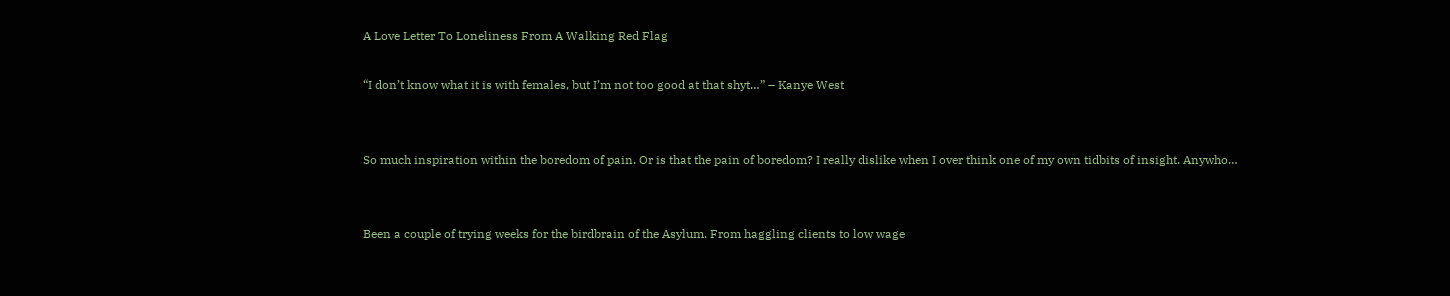A Love Letter To Loneliness From A Walking Red Flag

“I don’t know what it is with females, but I’m not too good at that shyt…” – Kanye West


So much inspiration within the boredom of pain. Or is that the pain of boredom? I really dislike when I over think one of my own tidbits of insight. Anywho…


Been a couple of trying weeks for the birdbrain of the Asylum. From haggling clients to low wage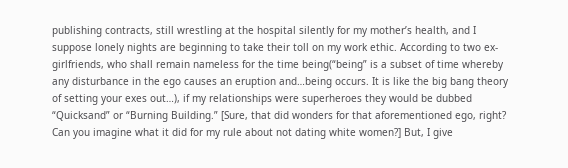publishing contracts, still wrestling at the hospital silently for my mother’s health, and I suppose lonely nights are beginning to take their toll on my work ethic. According to two ex-girlfriends, who shall remain nameless for the time being(“being” is a subset of time whereby any disturbance in the ego causes an eruption and…being occurs. It is like the big bang theory of setting your exes out…), if my relationships were superheroes they would be dubbed “Quicksand” or “Burning Building.” [Sure, that did wonders for that aforementioned ego, right? Can you imagine what it did for my rule about not dating white women?] But, I give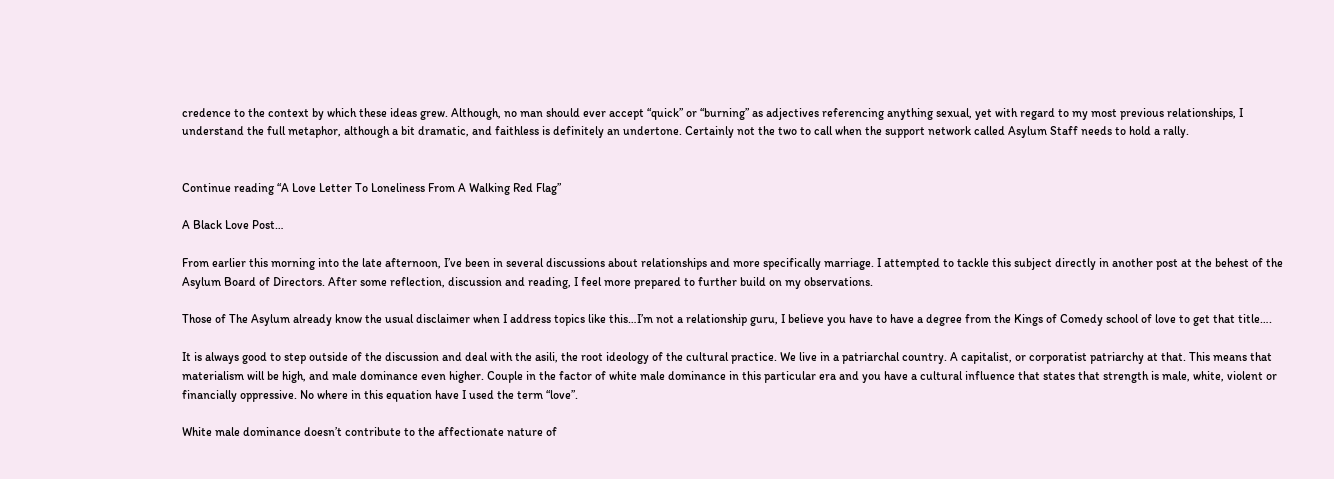credence to the context by which these ideas grew. Although, no man should ever accept “quick” or “burning” as adjectives referencing anything sexual, yet with regard to my most previous relationships, I understand the full metaphor, although a bit dramatic, and faithless is definitely an undertone. Certainly not the two to call when the support network called Asylum Staff needs to hold a rally.


Continue reading “A Love Letter To Loneliness From A Walking Red Flag”

A Black Love Post…

From earlier this morning into the late afternoon, I’ve been in several discussions about relationships and more specifically marriage. I attempted to tackle this subject directly in another post at the behest of the Asylum Board of Directors. After some reflection, discussion and reading, I feel more prepared to further build on my observations.

Those of The Asylum already know the usual disclaimer when I address topics like this…I’m not a relationship guru, I believe you have to have a degree from the Kings of Comedy school of love to get that title….

It is always good to step outside of the discussion and deal with the asili, the root ideology of the cultural practice. We live in a patriarchal country. A capitalist, or corporatist patriarchy at that. This means that materialism will be high, and male dominance even higher. Couple in the factor of white male dominance in this particular era and you have a cultural influence that states that strength is male, white, violent or financially oppressive. No where in this equation have I used the term “love”.

White male dominance doesn’t contribute to the affectionate nature of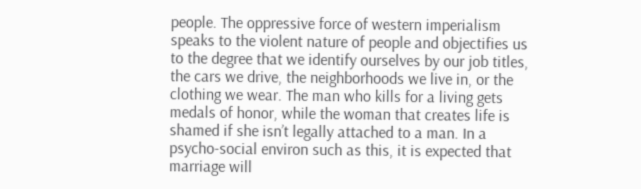people. The oppressive force of western imperialism speaks to the violent nature of people and objectifies us to the degree that we identify ourselves by our job titles, the cars we drive, the neighborhoods we live in, or the clothing we wear. The man who kills for a living gets medals of honor, while the woman that creates life is shamed if she isn’t legally attached to a man. In a psycho-social environ such as this, it is expected that marriage will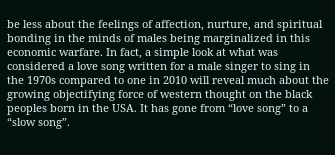be less about the feelings of affection, nurture, and spiritual bonding in the minds of males being marginalized in this economic warfare. In fact, a simple look at what was considered a love song written for a male singer to sing in the 1970s compared to one in 2010 will reveal much about the growing objectifying force of western thought on the black peoples born in the USA. It has gone from “love song” to a “slow song”.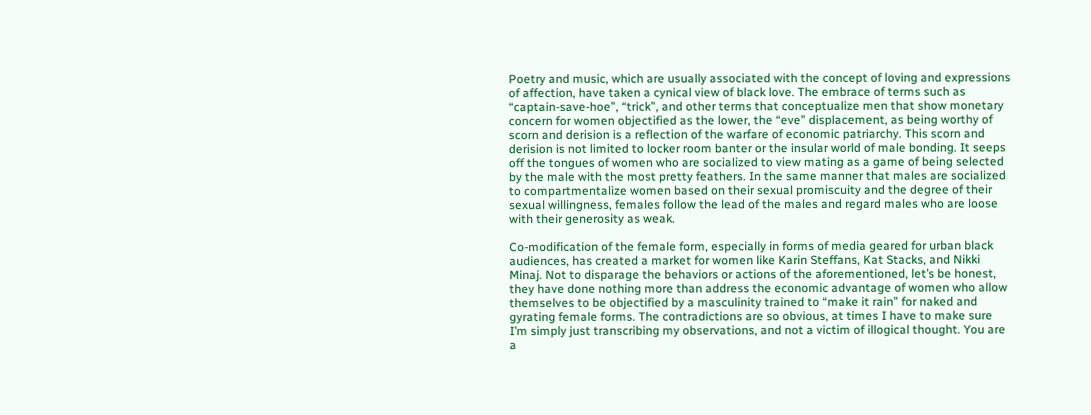Poetry and music, which are usually associated with the concept of loving and expressions of affection, have taken a cynical view of black love. The embrace of terms such as “captain-save-hoe”, “trick”, and other terms that conceptualize men that show monetary concern for women objectified as the lower, the “eve” displacement, as being worthy of scorn and derision is a reflection of the warfare of economic patriarchy. This scorn and derision is not limited to locker room banter or the insular world of male bonding. It seeps off the tongues of women who are socialized to view mating as a game of being selected by the male with the most pretty feathers. In the same manner that males are socialized to compartmentalize women based on their sexual promiscuity and the degree of their sexual willingness, females follow the lead of the males and regard males who are loose with their generosity as weak.

Co-modification of the female form, especially in forms of media geared for urban black audiences, has created a market for women like Karin Steffans, Kat Stacks, and Nikki Minaj. Not to disparage the behaviors or actions of the aforementioned, let’s be honest, they have done nothing more than address the economic advantage of women who allow themselves to be objectified by a masculinity trained to “make it rain” for naked and gyrating female forms. The contradictions are so obvious, at times I have to make sure I’m simply just transcribing my observations, and not a victim of illogical thought. You are a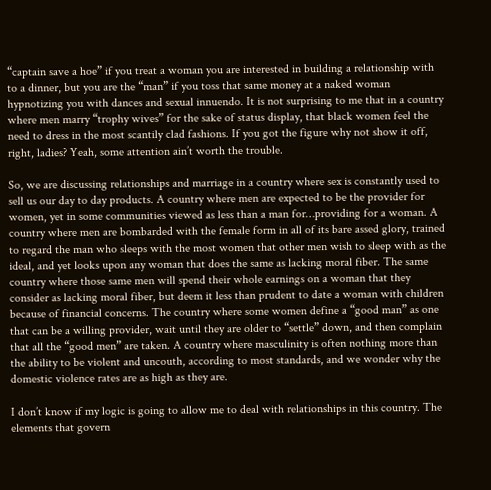“captain save a hoe” if you treat a woman you are interested in building a relationship with to a dinner, but you are the “man” if you toss that same money at a naked woman hypnotizing you with dances and sexual innuendo. It is not surprising to me that in a country where men marry “trophy wives” for the sake of status display, that black women feel the need to dress in the most scantily clad fashions. If you got the figure why not show it off, right, ladies? Yeah, some attention ain’t worth the trouble.

So, we are discussing relationships and marriage in a country where sex is constantly used to sell us our day to day products. A country where men are expected to be the provider for women, yet in some communities viewed as less than a man for…providing for a woman. A country where men are bombarded with the female form in all of its bare assed glory, trained to regard the man who sleeps with the most women that other men wish to sleep with as the ideal, and yet looks upon any woman that does the same as lacking moral fiber. The same country where those same men will spend their whole earnings on a woman that they consider as lacking moral fiber, but deem it less than prudent to date a woman with children because of financial concerns. The country where some women define a “good man” as one that can be a willing provider, wait until they are older to “settle” down, and then complain that all the “good men” are taken. A country where masculinity is often nothing more than the ability to be violent and uncouth, according to most standards, and we wonder why the domestic violence rates are as high as they are.

I don’t know if my logic is going to allow me to deal with relationships in this country. The elements that govern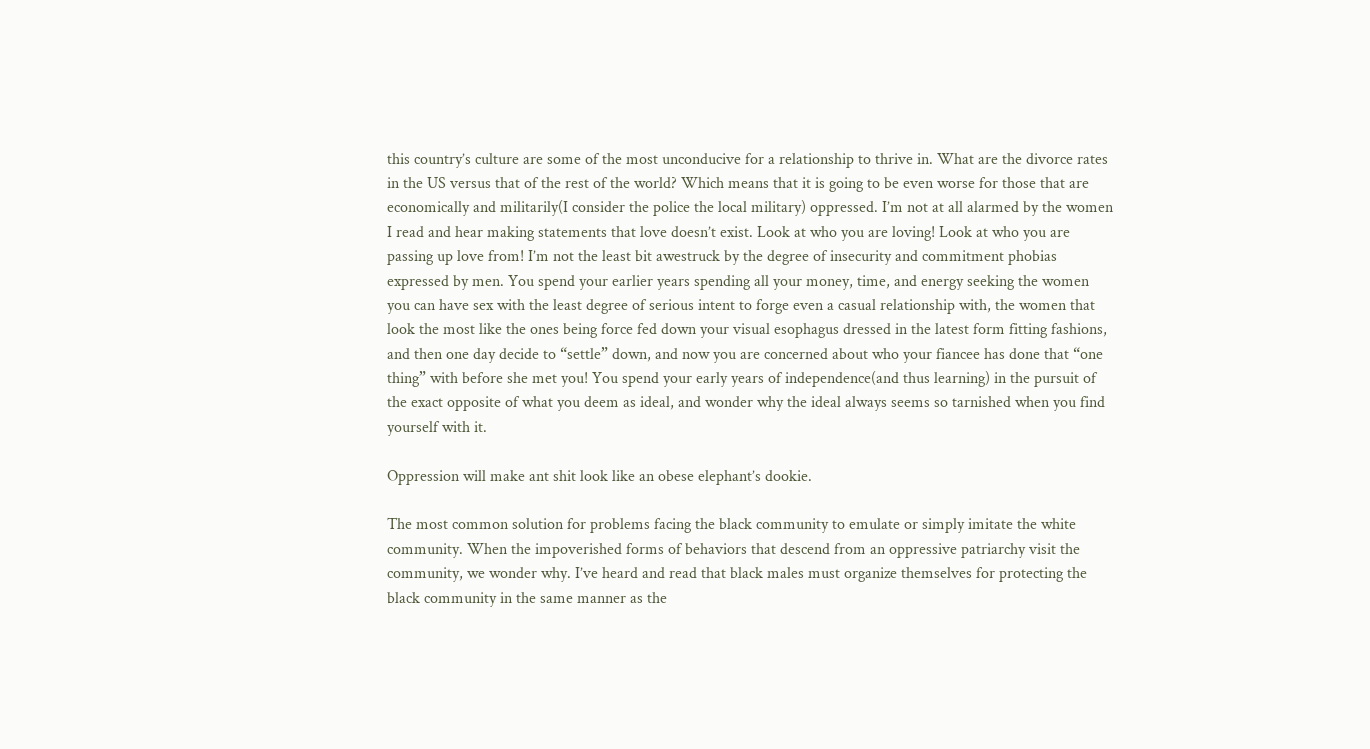this country’s culture are some of the most unconducive for a relationship to thrive in. What are the divorce rates in the US versus that of the rest of the world? Which means that it is going to be even worse for those that are economically and militarily(I consider the police the local military) oppressed. I’m not at all alarmed by the women I read and hear making statements that love doesn’t exist. Look at who you are loving! Look at who you are passing up love from! I’m not the least bit awestruck by the degree of insecurity and commitment phobias expressed by men. You spend your earlier years spending all your money, time, and energy seeking the women you can have sex with the least degree of serious intent to forge even a casual relationship with, the women that look the most like the ones being force fed down your visual esophagus dressed in the latest form fitting fashions, and then one day decide to “settle” down, and now you are concerned about who your fiancee has done that “one thing” with before she met you! You spend your early years of independence(and thus learning) in the pursuit of the exact opposite of what you deem as ideal, and wonder why the ideal always seems so tarnished when you find yourself with it.

Oppression will make ant shit look like an obese elephant’s dookie.

The most common solution for problems facing the black community to emulate or simply imitate the white community. When the impoverished forms of behaviors that descend from an oppressive patriarchy visit the community, we wonder why. I’ve heard and read that black males must organize themselves for protecting the black community in the same manner as the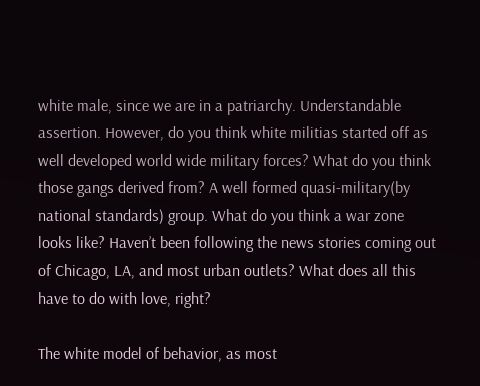white male, since we are in a patriarchy. Understandable assertion. However, do you think white militias started off as well developed world wide military forces? What do you think those gangs derived from? A well formed quasi-military(by national standards) group. What do you think a war zone looks like? Haven’t been following the news stories coming out of Chicago, LA, and most urban outlets? What does all this have to do with love, right?

The white model of behavior, as most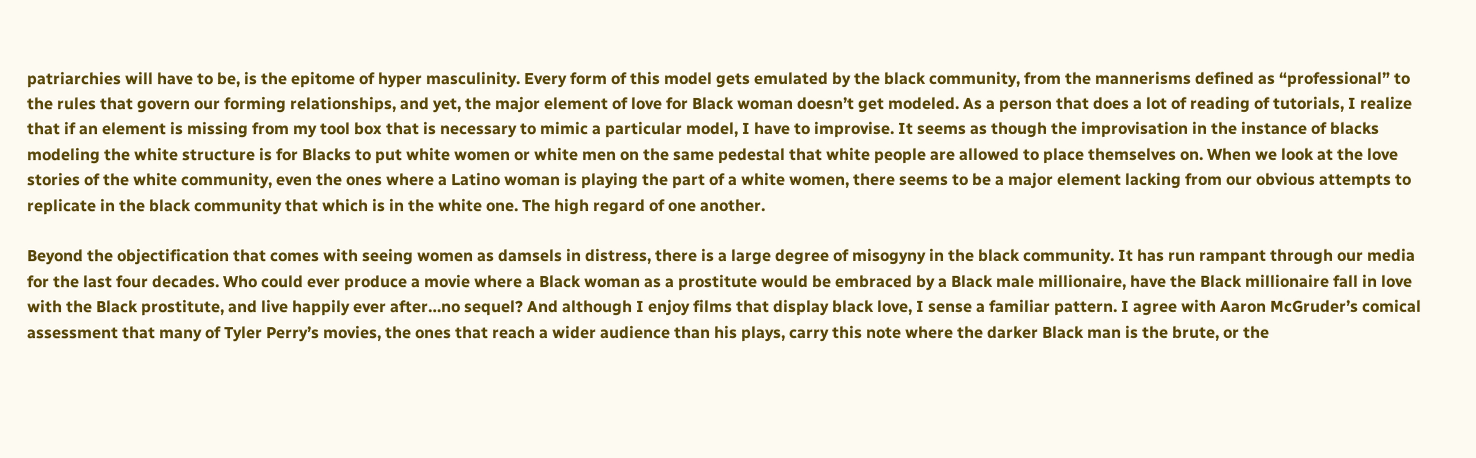patriarchies will have to be, is the epitome of hyper masculinity. Every form of this model gets emulated by the black community, from the mannerisms defined as “professional” to the rules that govern our forming relationships, and yet, the major element of love for Black woman doesn’t get modeled. As a person that does a lot of reading of tutorials, I realize that if an element is missing from my tool box that is necessary to mimic a particular model, I have to improvise. It seems as though the improvisation in the instance of blacks modeling the white structure is for Blacks to put white women or white men on the same pedestal that white people are allowed to place themselves on. When we look at the love stories of the white community, even the ones where a Latino woman is playing the part of a white women, there seems to be a major element lacking from our obvious attempts to replicate in the black community that which is in the white one. The high regard of one another.

Beyond the objectification that comes with seeing women as damsels in distress, there is a large degree of misogyny in the black community. It has run rampant through our media for the last four decades. Who could ever produce a movie where a Black woman as a prostitute would be embraced by a Black male millionaire, have the Black millionaire fall in love with the Black prostitute, and live happily ever after…no sequel? And although I enjoy films that display black love, I sense a familiar pattern. I agree with Aaron McGruder’s comical assessment that many of Tyler Perry’s movies, the ones that reach a wider audience than his plays, carry this note where the darker Black man is the brute, or the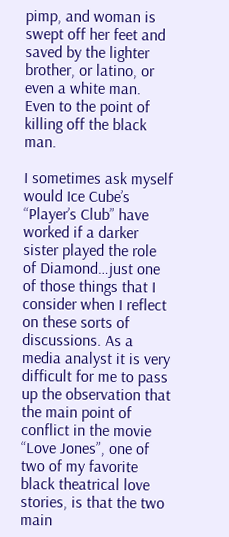pimp, and woman is swept off her feet and saved by the lighter brother, or latino, or even a white man. Even to the point of killing off the black man.

I sometimes ask myself would Ice Cube’s “Player’s Club” have worked if a darker sister played the role of Diamond…just one of those things that I consider when I reflect on these sorts of discussions. As a media analyst it is very difficult for me to pass up the observation that the main point of conflict in the movie “Love Jones”, one of two of my favorite black theatrical love stories, is that the two main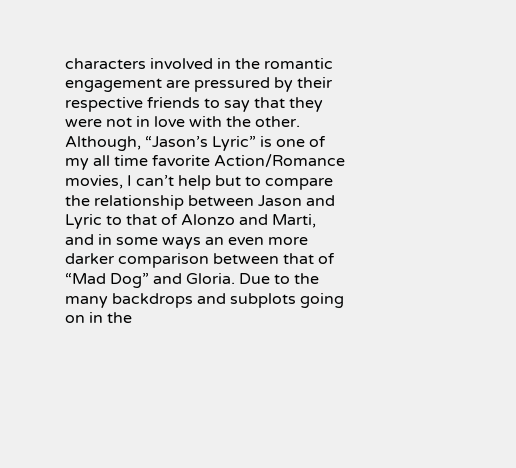characters involved in the romantic engagement are pressured by their respective friends to say that they were not in love with the other. Although, “Jason’s Lyric” is one of my all time favorite Action/Romance movies, I can’t help but to compare the relationship between Jason and Lyric to that of Alonzo and Marti, and in some ways an even more darker comparison between that of “Mad Dog” and Gloria. Due to the many backdrops and subplots going on in the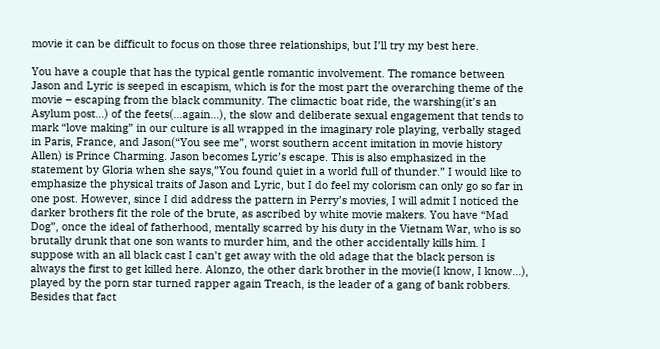movie it can be difficult to focus on those three relationships, but I’ll try my best here.

You have a couple that has the typical gentle romantic involvement. The romance between Jason and Lyric is seeped in escapism, which is for the most part the overarching theme of the movie – escaping from the black community. The climactic boat ride, the warshing(it’s an Asylum post…) of the feets(…again…), the slow and deliberate sexual engagement that tends to mark “love making” in our culture is all wrapped in the imaginary role playing, verbally staged in Paris, France, and Jason(“You see me”, worst southern accent imitation in movie history Allen) is Prince Charming. Jason becomes Lyric’s escape. This is also emphasized in the statement by Gloria when she says,”You found quiet in a world full of thunder.” I would like to emphasize the physical traits of Jason and Lyric, but I do feel my colorism can only go so far in one post. However, since I did address the pattern in Perry’s movies, I will admit I noticed the darker brothers fit the role of the brute, as ascribed by white movie makers. You have “Mad Dog”, once the ideal of fatherhood, mentally scarred by his duty in the Vietnam War, who is so brutally drunk that one son wants to murder him, and the other accidentally kills him. I suppose with an all black cast I can’t get away with the old adage that the black person is always the first to get killed here. Alonzo, the other dark brother in the movie(I know, I know…), played by the porn star turned rapper again Treach, is the leader of a gang of bank robbers. Besides that fact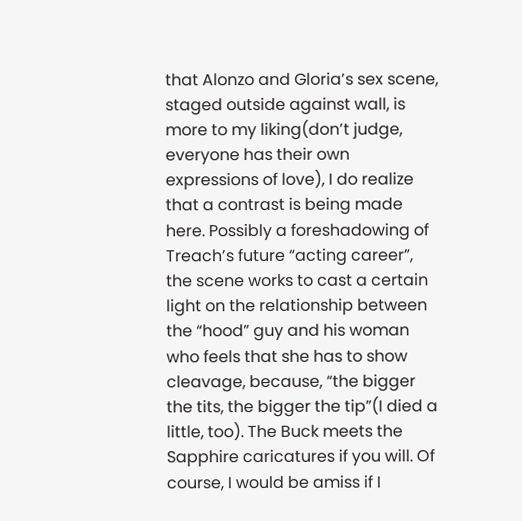that Alonzo and Gloria’s sex scene, staged outside against wall, is more to my liking(don’t judge, everyone has their own expressions of love), I do realize that a contrast is being made here. Possibly a foreshadowing of Treach’s future “acting career”, the scene works to cast a certain light on the relationship between the “hood” guy and his woman who feels that she has to show cleavage, because, “the bigger the tits, the bigger the tip”(I died a little, too). The Buck meets the Sapphire caricatures if you will. Of course, I would be amiss if I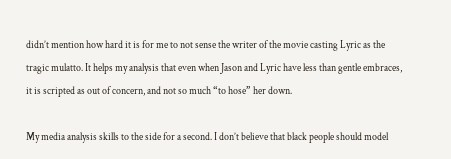didn’t mention how hard it is for me to not sense the writer of the movie casting Lyric as the tragic mulatto. It helps my analysis that even when Jason and Lyric have less than gentle embraces, it is scripted as out of concern, and not so much “to hose” her down.

My media analysis skills to the side for a second. I don’t believe that black people should model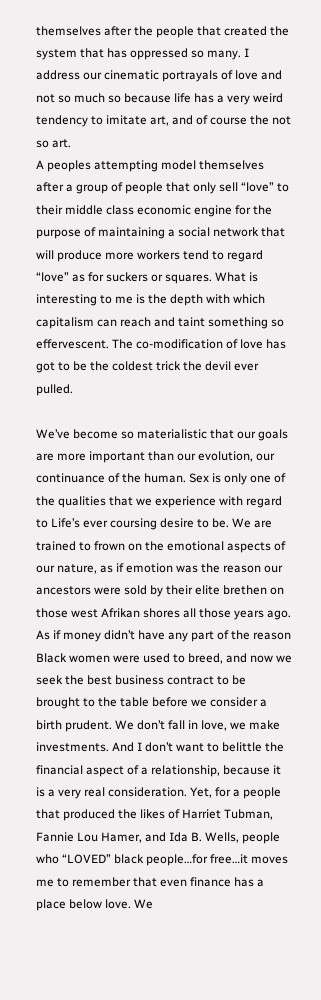themselves after the people that created the system that has oppressed so many. I address our cinematic portrayals of love and not so much so because life has a very weird tendency to imitate art, and of course the not so art.
A peoples attempting model themselves after a group of people that only sell “love” to their middle class economic engine for the purpose of maintaining a social network that will produce more workers tend to regard “love” as for suckers or squares. What is interesting to me is the depth with which capitalism can reach and taint something so effervescent. The co-modification of love has got to be the coldest trick the devil ever pulled.

We’ve become so materialistic that our goals are more important than our evolution, our continuance of the human. Sex is only one of the qualities that we experience with regard to Life’s ever coursing desire to be. We are trained to frown on the emotional aspects of our nature, as if emotion was the reason our ancestors were sold by their elite brethen on those west Afrikan shores all those years ago. As if money didn’t have any part of the reason Black women were used to breed, and now we seek the best business contract to be brought to the table before we consider a birth prudent. We don’t fall in love, we make investments. And I don’t want to belittle the financial aspect of a relationship, because it is a very real consideration. Yet, for a people that produced the likes of Harriet Tubman, Fannie Lou Hamer, and Ida B. Wells, people who “LOVED” black people…for free…it moves me to remember that even finance has a place below love. We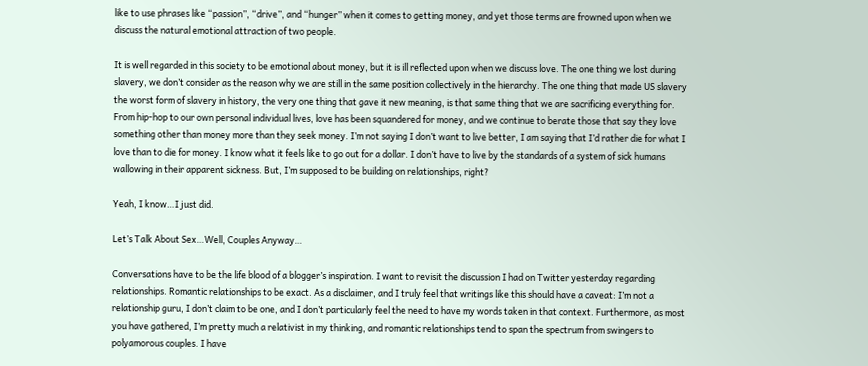like to use phrases like “passion”, “drive”, and “hunger” when it comes to getting money, and yet those terms are frowned upon when we discuss the natural emotional attraction of two people.

It is well regarded in this society to be emotional about money, but it is ill reflected upon when we discuss love. The one thing we lost during slavery, we don’t consider as the reason why we are still in the same position collectively in the hierarchy. The one thing that made US slavery the worst form of slavery in history, the very one thing that gave it new meaning, is that same thing that we are sacrificing everything for. From hip-hop to our own personal individual lives, love has been squandered for money, and we continue to berate those that say they love something other than money more than they seek money. I’m not saying I don’t want to live better, I am saying that I’d rather die for what I love than to die for money. I know what it feels like to go out for a dollar. I don’t have to live by the standards of a system of sick humans wallowing in their apparent sickness. But, I’m supposed to be building on relationships, right?

Yeah, I know…I just did.

Let’s Talk About Sex…Well, Couples Anyway…

Conversations have to be the life blood of a blogger’s inspiration. I want to revisit the discussion I had on Twitter yesterday regarding relationships. Romantic relationships to be exact. As a disclaimer, and I truly feel that writings like this should have a caveat: I’m not a relationship guru, I don’t claim to be one, and I don’t particularly feel the need to have my words taken in that context. Furthermore, as most you have gathered, I’m pretty much a relativist in my thinking, and romantic relationships tend to span the spectrum from swingers to polyamorous couples. I have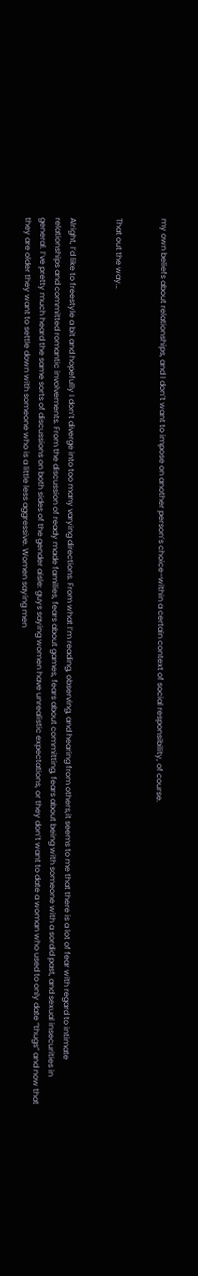my own beliefs about relationships, and I don’t want to impose on another person’s choice–within a certain context of social responsibility, of course.


That out the way…


Alright, I’d like to freestyle a bit and hopefully I don’t diverge into too many varying directions. From what I’m reading, observing, and hearing from others,it seems to me that there is a lot of fear with regard to intimate relationships and committed romantic involvements. From the discussion of ready made families, fears about games, fears about committing, fears about being with someone with a sordid past, and sexual insecurities in general. I’ve pretty much heard the same sorts of discussions on both sides of the gender aisle: guys saying women have unrealistic expectations, or they don’t want to date a woman who used to only date “thugs” and now that they are older they want to settle down with someone who is a little less aggressive. Women saying men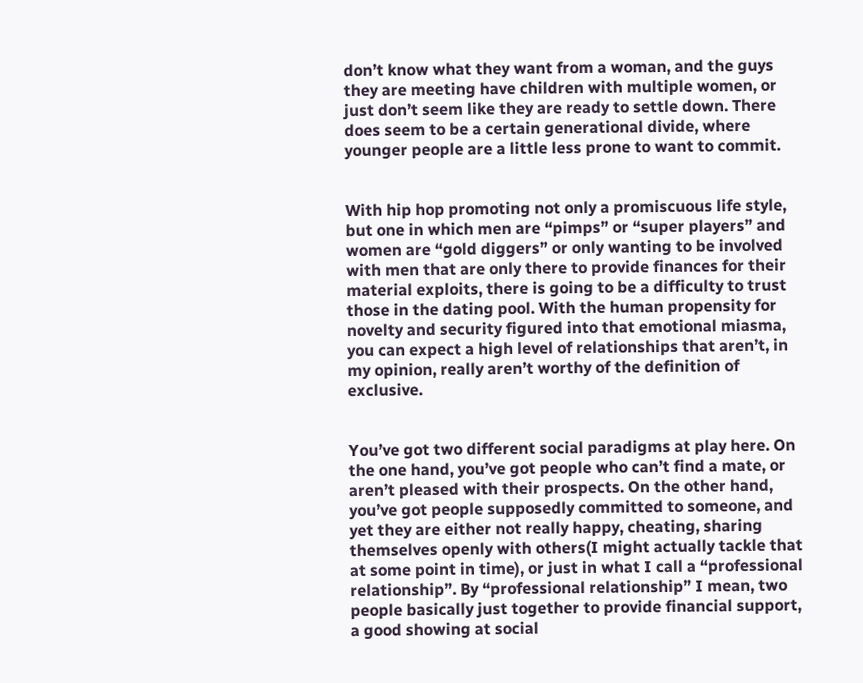don’t know what they want from a woman, and the guys they are meeting have children with multiple women, or just don’t seem like they are ready to settle down. There does seem to be a certain generational divide, where younger people are a little less prone to want to commit.


With hip hop promoting not only a promiscuous life style, but one in which men are “pimps” or “super players” and women are “gold diggers” or only wanting to be involved with men that are only there to provide finances for their material exploits, there is going to be a difficulty to trust those in the dating pool. With the human propensity for novelty and security figured into that emotional miasma, you can expect a high level of relationships that aren’t, in my opinion, really aren’t worthy of the definition of exclusive.


You’ve got two different social paradigms at play here. On the one hand, you’ve got people who can’t find a mate, or aren’t pleased with their prospects. On the other hand, you’ve got people supposedly committed to someone, and yet they are either not really happy, cheating, sharing themselves openly with others(I might actually tackle that at some point in time), or just in what I call a “professional relationship”. By “professional relationship” I mean, two people basically just together to provide financial support, a good showing at social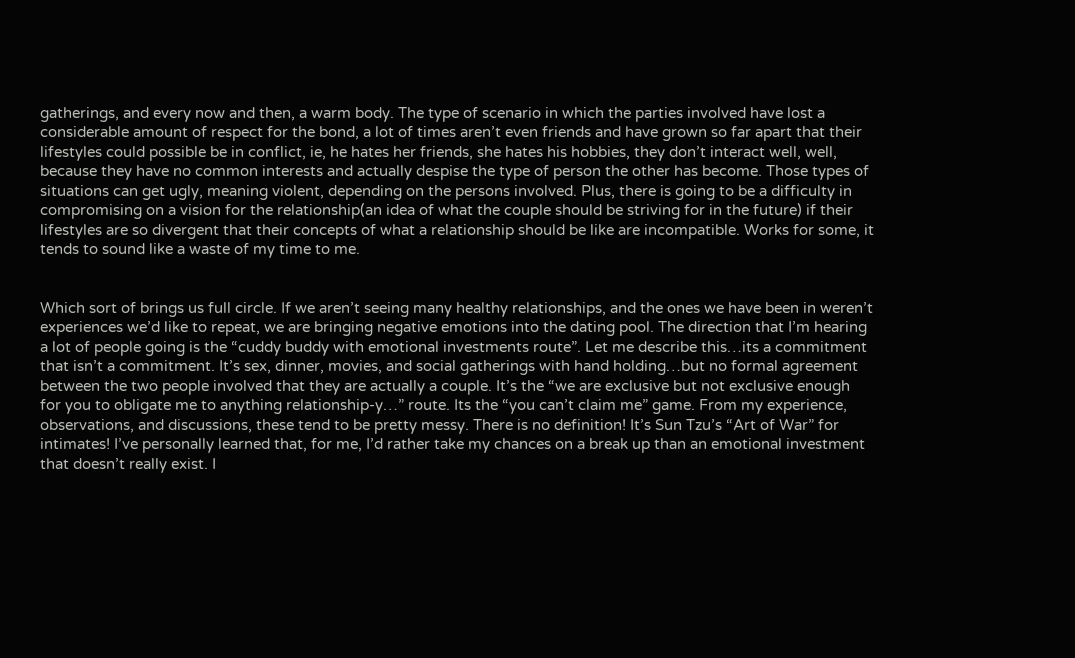gatherings, and every now and then, a warm body. The type of scenario in which the parties involved have lost a considerable amount of respect for the bond, a lot of times aren’t even friends and have grown so far apart that their lifestyles could possible be in conflict, ie, he hates her friends, she hates his hobbies, they don’t interact well, well, because they have no common interests and actually despise the type of person the other has become. Those types of situations can get ugly, meaning violent, depending on the persons involved. Plus, there is going to be a difficulty in compromising on a vision for the relationship(an idea of what the couple should be striving for in the future) if their lifestyles are so divergent that their concepts of what a relationship should be like are incompatible. Works for some, it tends to sound like a waste of my time to me.


Which sort of brings us full circle. If we aren’t seeing many healthy relationships, and the ones we have been in weren’t experiences we’d like to repeat, we are bringing negative emotions into the dating pool. The direction that I’m hearing a lot of people going is the “cuddy buddy with emotional investments route”. Let me describe this…its a commitment that isn’t a commitment. It’s sex, dinner, movies, and social gatherings with hand holding…but no formal agreement between the two people involved that they are actually a couple. It’s the “we are exclusive but not exclusive enough for you to obligate me to anything relationship-y…” route. Its the “you can’t claim me” game. From my experience, observations, and discussions, these tend to be pretty messy. There is no definition! It’s Sun Tzu’s “Art of War” for intimates! I’ve personally learned that, for me, I’d rather take my chances on a break up than an emotional investment that doesn’t really exist. I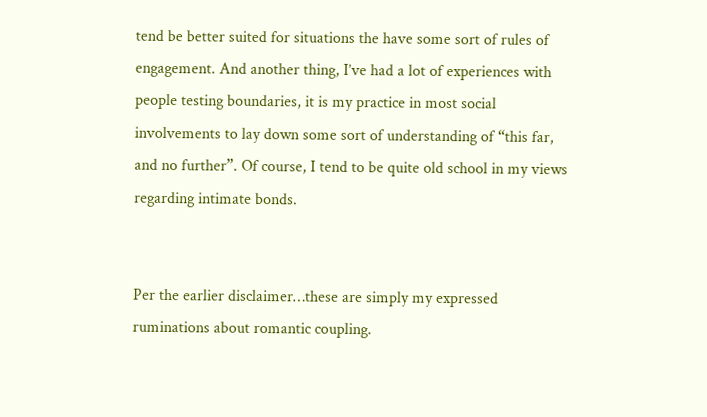tend be better suited for situations the have some sort of rules of engagement. And another thing, I’ve had a lot of experiences with people testing boundaries, it is my practice in most social involvements to lay down some sort of understanding of “this far, and no further”. Of course, I tend to be quite old school in my views regarding intimate bonds.


Per the earlier disclaimer…these are simply my expressed ruminations about romantic coupling.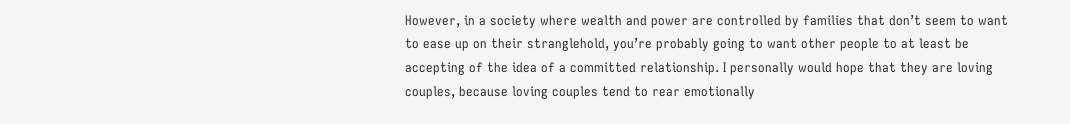However, in a society where wealth and power are controlled by families that don’t seem to want to ease up on their stranglehold, you’re probably going to want other people to at least be accepting of the idea of a committed relationship. I personally would hope that they are loving couples, because loving couples tend to rear emotionally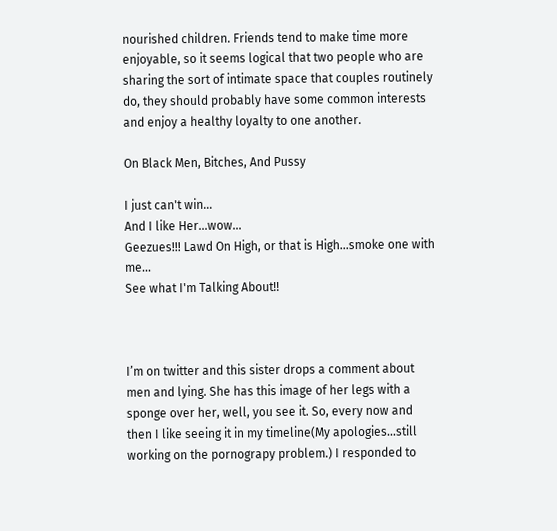nourished children. Friends tend to make time more enjoyable, so it seems logical that two people who are sharing the sort of intimate space that couples routinely do, they should probably have some common interests and enjoy a healthy loyalty to one another.

On Black Men, Bitches, And Pussy

I just can't win...
And I like Her...wow...
Geezues!!! Lawd On High, or that is High...smoke one with me...
See what I'm Talking About!!



I’m on twitter and this sister drops a comment about men and lying. She has this image of her legs with a sponge over her, well, you see it. So, every now and then I like seeing it in my timeline(My apologies…still working on the pornograpy problem.) I responded to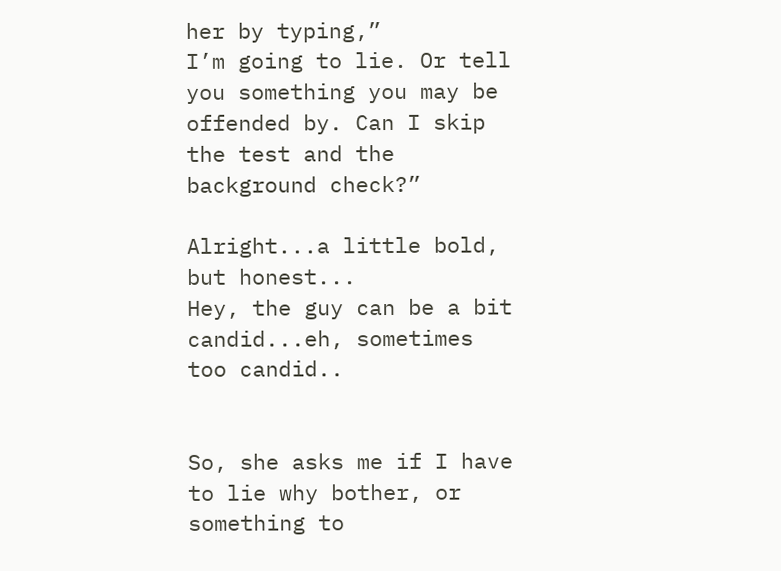her by typing,”
I’m going to lie. Or tell you something you may be offended by. Can I skip the test and the background check?”

Alright...a little bold, but honest...
Hey, the guy can be a bit candid...eh, sometimes too candid..


So, she asks me if I have to lie why bother, or something to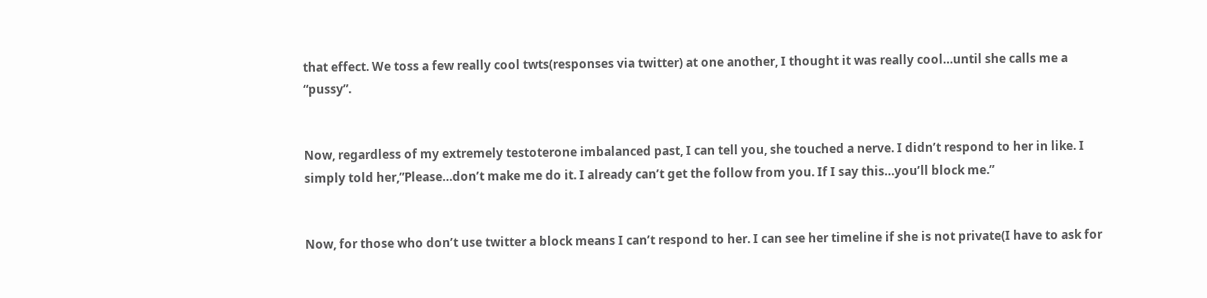that effect. We toss a few really cool twts(responses via twitter) at one another, I thought it was really cool…until she calls me a “pussy”.


Now, regardless of my extremely testoterone imbalanced past, I can tell you, she touched a nerve. I didn’t respond to her in like. I simply told her,”Please…don’t make me do it. I already can’t get the follow from you. If I say this…you’ll block me.”


Now, for those who don’t use twitter a block means I can’t respond to her. I can see her timeline if she is not private(I have to ask for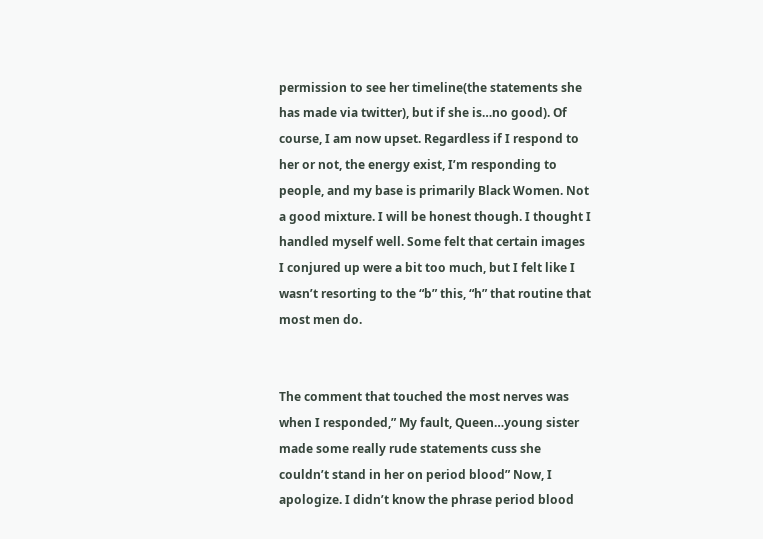permission to see her timeline(the statements she has made via twitter), but if she is…no good). Of course, I am now upset. Regardless if I respond to her or not, the energy exist, I’m responding to people, and my base is primarily Black Women. Not a good mixture. I will be honest though. I thought I handled myself well. Some felt that certain images I conjured up were a bit too much, but I felt like I wasn’t resorting to the “b” this, “h” that routine that most men do.


The comment that touched the most nerves was when I responded,” My fault, Queen…young sister made some really rude statements cuss she couldn’t stand in her on period blood” Now, I apologize. I didn’t know the phrase period blood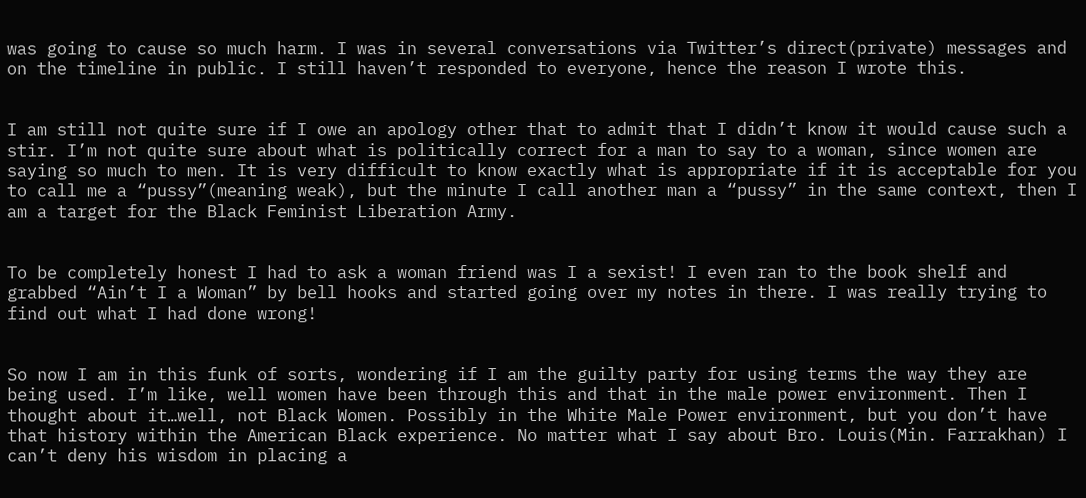was going to cause so much harm. I was in several conversations via Twitter’s direct(private) messages and on the timeline in public. I still haven’t responded to everyone, hence the reason I wrote this.


I am still not quite sure if I owe an apology other that to admit that I didn’t know it would cause such a stir. I’m not quite sure about what is politically correct for a man to say to a woman, since women are saying so much to men. It is very difficult to know exactly what is appropriate if it is acceptable for you to call me a “pussy”(meaning weak), but the minute I call another man a “pussy” in the same context, then I am a target for the Black Feminist Liberation Army.


To be completely honest I had to ask a woman friend was I a sexist! I even ran to the book shelf and grabbed “Ain’t I a Woman” by bell hooks and started going over my notes in there. I was really trying to find out what I had done wrong!


So now I am in this funk of sorts, wondering if I am the guilty party for using terms the way they are being used. I’m like, well women have been through this and that in the male power environment. Then I thought about it…well, not Black Women. Possibly in the White Male Power environment, but you don’t have that history within the American Black experience. No matter what I say about Bro. Louis(Min. Farrakhan) I can’t deny his wisdom in placing a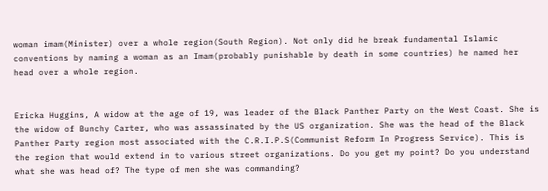woman imam(Minister) over a whole region(South Region). Not only did he break fundamental Islamic conventions by naming a woman as an Imam(probably punishable by death in some countries) he named her head over a whole region.


Ericka Huggins, A widow at the age of 19, was leader of the Black Panther Party on the West Coast. She is the widow of Bunchy Carter, who was assassinated by the US organization. She was the head of the Black Panther Party region most associated with the C.R.I.P.S(Communist Reform In Progress Service). This is the region that would extend in to various street organizations. Do you get my point? Do you understand what she was head of? The type of men she was commanding?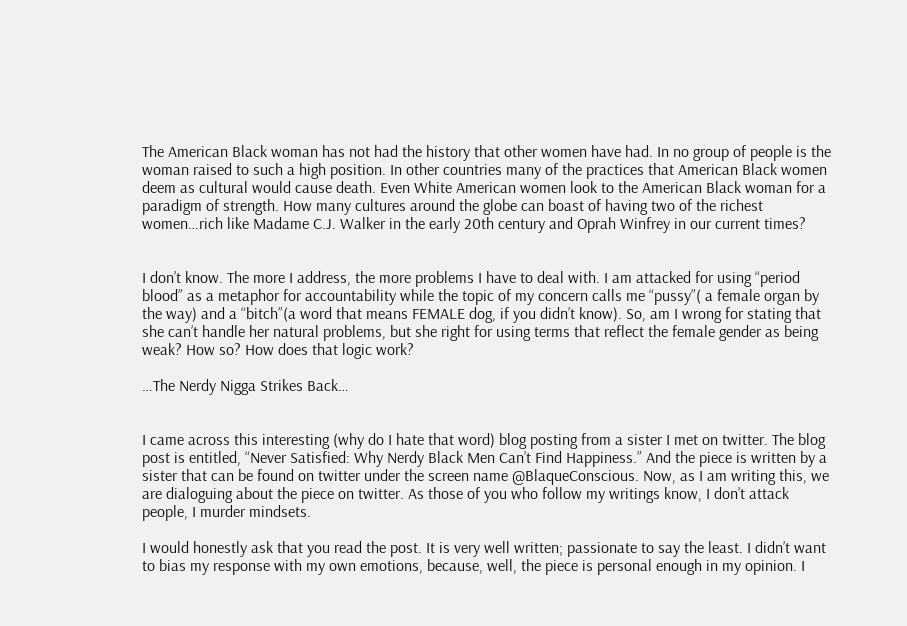The American Black woman has not had the history that other women have had. In no group of people is the woman raised to such a high position. In other countries many of the practices that American Black women deem as cultural would cause death. Even White American women look to the American Black woman for a paradigm of strength. How many cultures around the globe can boast of having two of the richest women…rich like Madame C.J. Walker in the early 20th century and Oprah Winfrey in our current times?


I don’t know. The more I address, the more problems I have to deal with. I am attacked for using “period blood” as a metaphor for accountability while the topic of my concern calls me “pussy”( a female organ by the way) and a “bitch”(a word that means FEMALE dog, if you didn’t know). So, am I wrong for stating that she can’t handle her natural problems, but she right for using terms that reflect the female gender as being weak? How so? How does that logic work?

…The Nerdy Nigga Strikes Back…


I came across this interesting (why do I hate that word) blog posting from a sister I met on twitter. The blog post is entitled, “Never Satisfied: Why Nerdy Black Men Can’t Find Happiness.” And the piece is written by a sister that can be found on twitter under the screen name @BlaqueConscious. Now, as I am writing this, we are dialoguing about the piece on twitter. As those of you who follow my writings know, I don’t attack people, I murder mindsets.

I would honestly ask that you read the post. It is very well written; passionate to say the least. I didn’t want to bias my response with my own emotions, because, well, the piece is personal enough in my opinion. I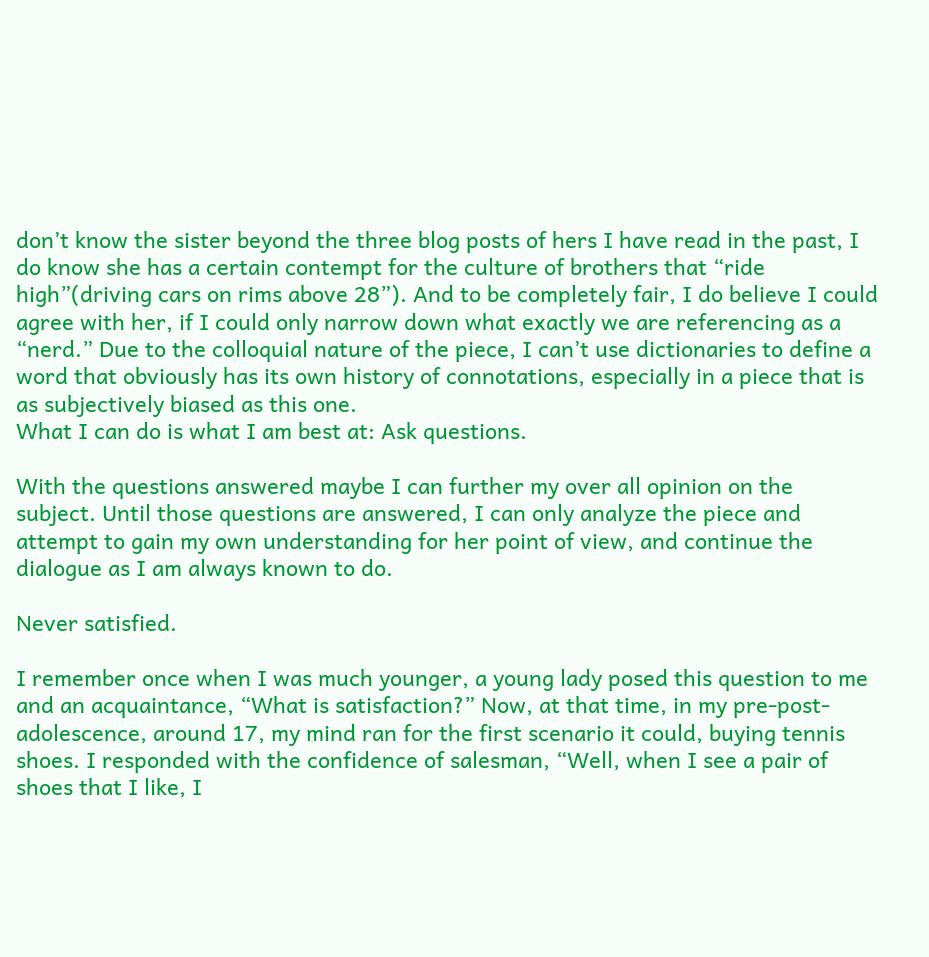don’t know the sister beyond the three blog posts of hers I have read in the past, I do know she has a certain contempt for the culture of brothers that “ride high”(driving cars on rims above 28”). And to be completely fair, I do believe I could agree with her, if I could only narrow down what exactly we are referencing as a “nerd.” Due to the colloquial nature of the piece, I can’t use dictionaries to define a word that obviously has its own history of connotations, especially in a piece that is as subjectively biased as this one.
What I can do is what I am best at: Ask questions.

With the questions answered maybe I can further my over all opinion on the subject. Until those questions are answered, I can only analyze the piece and attempt to gain my own understanding for her point of view, and continue the dialogue as I am always known to do.

Never satisfied.

I remember once when I was much younger, a young lady posed this question to me and an acquaintance, “What is satisfaction?” Now, at that time, in my pre-post-adolescence, around 17, my mind ran for the first scenario it could, buying tennis shoes. I responded with the confidence of salesman, “Well, when I see a pair of shoes that I like, I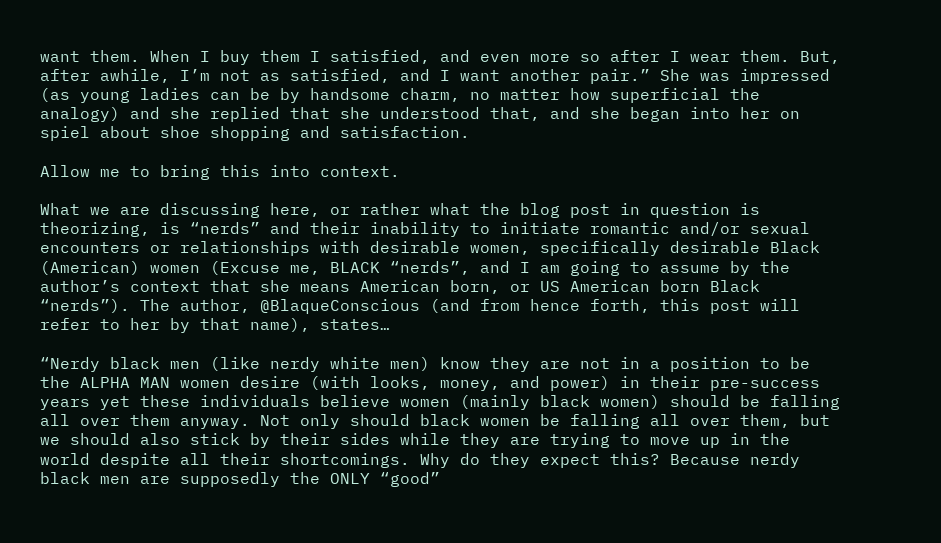want them. When I buy them I satisfied, and even more so after I wear them. But, after awhile, I’m not as satisfied, and I want another pair.” She was impressed (as young ladies can be by handsome charm, no matter how superficial the analogy) and she replied that she understood that, and she began into her on spiel about shoe shopping and satisfaction.

Allow me to bring this into context.

What we are discussing here, or rather what the blog post in question is theorizing, is “nerds” and their inability to initiate romantic and/or sexual encounters or relationships with desirable women, specifically desirable Black (American) women (Excuse me, BLACK “nerds”, and I am going to assume by the author’s context that she means American born, or US American born Black “nerds”). The author, @BlaqueConscious (and from hence forth, this post will refer to her by that name), states…

“Nerdy black men (like nerdy white men) know they are not in a position to be the ALPHA MAN women desire (with looks, money, and power) in their pre-success years yet these individuals believe women (mainly black women) should be falling all over them anyway. Not only should black women be falling all over them, but we should also stick by their sides while they are trying to move up in the world despite all their shortcomings. Why do they expect this? Because nerdy black men are supposedly the ONLY “good”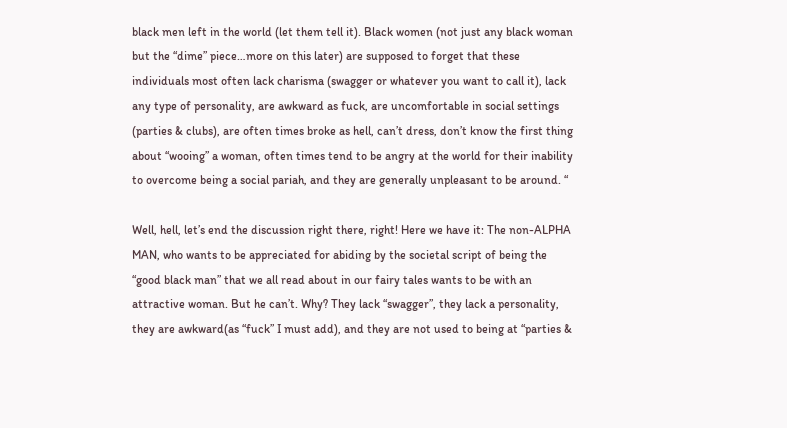black men left in the world (let them tell it). Black women (not just any black woman but the “dime” piece…more on this later) are supposed to forget that these individuals most often lack charisma (swagger or whatever you want to call it), lack any type of personality, are awkward as fuck, are uncomfortable in social settings (parties & clubs), are often times broke as hell, can’t dress, don’t know the first thing about “wooing” a woman, often times tend to be angry at the world for their inability to overcome being a social pariah, and they are generally unpleasant to be around. “

Well, hell, let’s end the discussion right there, right! Here we have it: The non-ALPHA MAN, who wants to be appreciated for abiding by the societal script of being the “good black man” that we all read about in our fairy tales wants to be with an attractive woman. But he can’t. Why? They lack “swagger”, they lack a personality, they are awkward(as “fuck” I must add), and they are not used to being at “parties &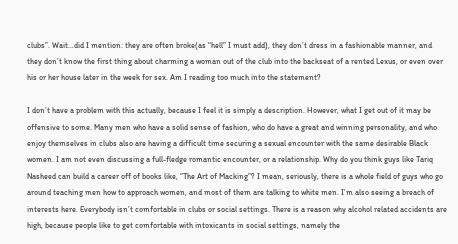clubs”. Wait…did I mention: they are often broke(as “hell” I must add), they don’t dress in a fashionable manner, and they don’t know the first thing about charming a woman out of the club into the backseat of a rented Lexus, or even over his or her house later in the week for sex. Am I reading too much into the statement?

I don’t have a problem with this actually, because I feel it is simply a description. However, what I get out of it may be offensive to some. Many men who have a solid sense of fashion, who do have a great and winning personality, and who enjoy themselves in clubs also are having a difficult time securing a sexual encounter with the same desirable Black women. I am not even discussing a full-fledge romantic encounter, or a relationship. Why do you think guys like Tariq Nasheed can build a career off of books like, “The Art of Macking”? I mean, seriously, there is a whole field of guys who go around teaching men how to approach women, and most of them are talking to white men. I’m also seeing a breach of interests here. Everybody isn’t comfortable in clubs or social settings. There is a reason why alcohol related accidents are high, because people like to get comfortable with intoxicants in social settings, namely the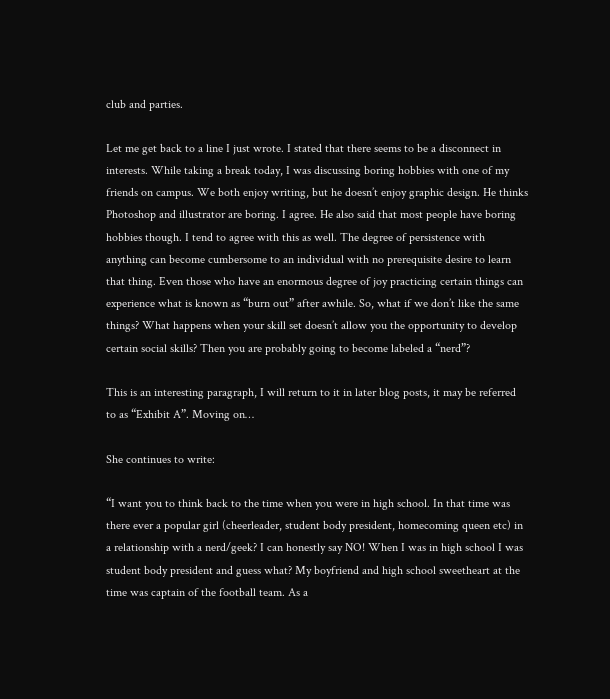club and parties.

Let me get back to a line I just wrote. I stated that there seems to be a disconnect in interests. While taking a break today, I was discussing boring hobbies with one of my friends on campus. We both enjoy writing, but he doesn’t enjoy graphic design. He thinks Photoshop and illustrator are boring. I agree. He also said that most people have boring hobbies though. I tend to agree with this as well. The degree of persistence with anything can become cumbersome to an individual with no prerequisite desire to learn that thing. Even those who have an enormous degree of joy practicing certain things can experience what is known as “burn out” after awhile. So, what if we don’t like the same things? What happens when your skill set doesn’t allow you the opportunity to develop certain social skills? Then you are probably going to become labeled a “nerd”?

This is an interesting paragraph, I will return to it in later blog posts, it may be referred to as “Exhibit A”. Moving on…

She continues to write:

“I want you to think back to the time when you were in high school. In that time was there ever a popular girl (cheerleader, student body president, homecoming queen etc) in a relationship with a nerd/geek? I can honestly say NO! When I was in high school I was student body president and guess what? My boyfriend and high school sweetheart at the time was captain of the football team. As a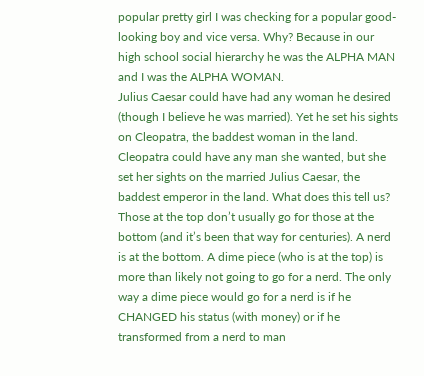popular pretty girl I was checking for a popular good-looking boy and vice versa. Why? Because in our high school social hierarchy he was the ALPHA MAN and I was the ALPHA WOMAN.
Julius Caesar could have had any woman he desired (though I believe he was married). Yet he set his sights on Cleopatra, the baddest woman in the land. Cleopatra could have any man she wanted, but she set her sights on the married Julius Caesar, the baddest emperor in the land. What does this tell us? Those at the top don’t usually go for those at the bottom (and it’s been that way for centuries). A nerd is at the bottom. A dime piece (who is at the top) is more than likely not going to go for a nerd. The only way a dime piece would go for a nerd is if he CHANGED his status (with money) or if he transformed from a nerd to man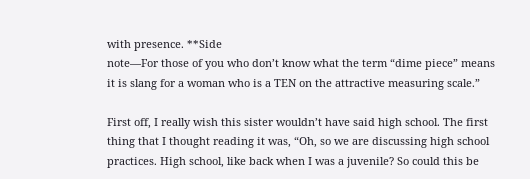with presence. **Side
note—For those of you who don’t know what the term “dime piece” means it is slang for a woman who is a TEN on the attractive measuring scale.”

First off, I really wish this sister wouldn’t have said high school. The first thing that I thought reading it was, “Oh, so we are discussing high school practices. High school, like back when I was a juvenile? So could this be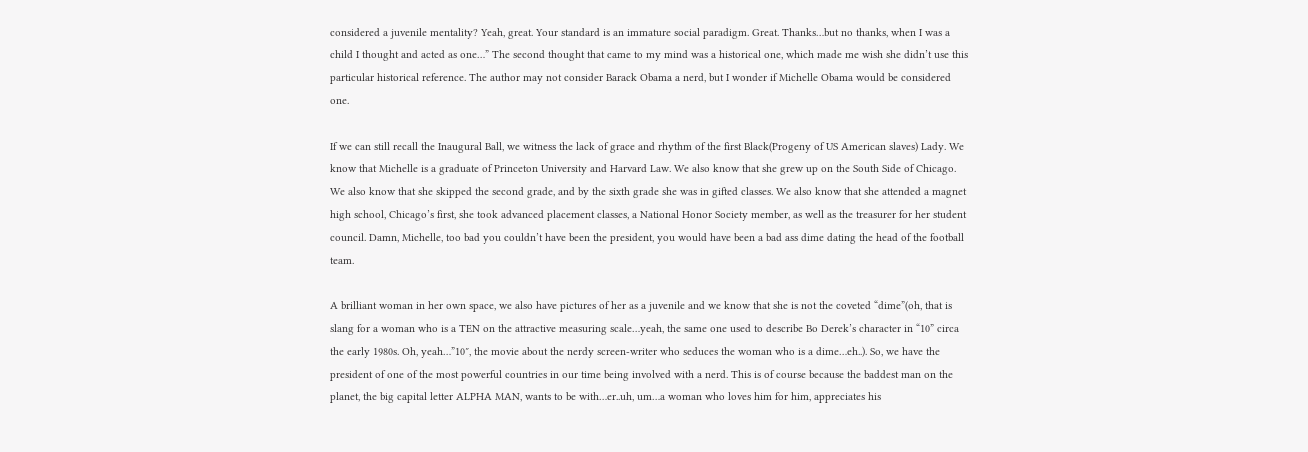considered a juvenile mentality? Yeah, great. Your standard is an immature social paradigm. Great. Thanks…but no thanks, when I was a child I thought and acted as one…” The second thought that came to my mind was a historical one, which made me wish she didn’t use this particular historical reference. The author may not consider Barack Obama a nerd, but I wonder if Michelle Obama would be considered one.

If we can still recall the Inaugural Ball, we witness the lack of grace and rhythm of the first Black(Progeny of US American slaves) Lady. We know that Michelle is a graduate of Princeton University and Harvard Law. We also know that she grew up on the South Side of Chicago. We also know that she skipped the second grade, and by the sixth grade she was in gifted classes. We also know that she attended a magnet high school, Chicago’s first, she took advanced placement classes, a National Honor Society member, as well as the treasurer for her student council. Damn, Michelle, too bad you couldn’t have been the president, you would have been a bad ass dime dating the head of the football team.

A brilliant woman in her own space, we also have pictures of her as a juvenile and we know that she is not the coveted “dime”(oh, that is slang for a woman who is a TEN on the attractive measuring scale…yeah, the same one used to describe Bo Derek’s character in “10” circa the early 1980s. Oh, yeah…”10″, the movie about the nerdy screen-writer who seduces the woman who is a dime…eh..). So, we have the president of one of the most powerful countries in our time being involved with a nerd. This is of course because the baddest man on the planet, the big capital letter ALPHA MAN, wants to be with…er..uh, um…a woman who loves him for him, appreciates his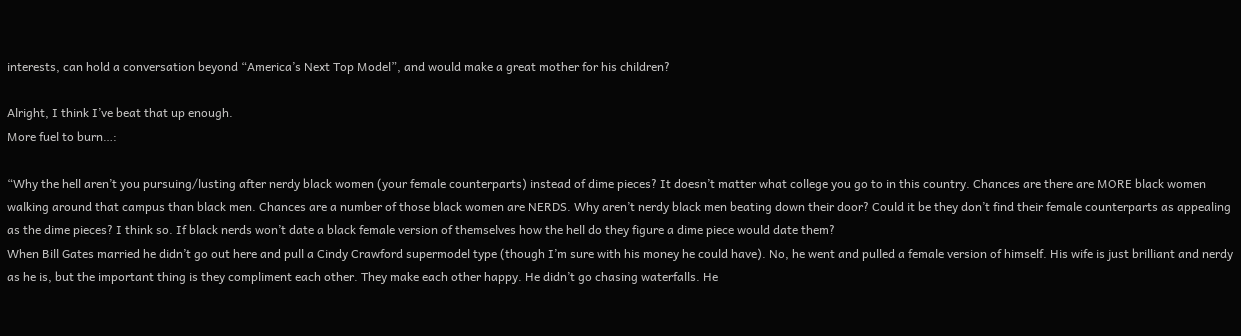interests, can hold a conversation beyond “America’s Next Top Model”, and would make a great mother for his children?

Alright, I think I’ve beat that up enough.
More fuel to burn…:

“Why the hell aren’t you pursuing/lusting after nerdy black women (your female counterparts) instead of dime pieces? It doesn’t matter what college you go to in this country. Chances are there are MORE black women walking around that campus than black men. Chances are a number of those black women are NERDS. Why aren’t nerdy black men beating down their door? Could it be they don’t find their female counterparts as appealing as the dime pieces? I think so. If black nerds won’t date a black female version of themselves how the hell do they figure a dime piece would date them?
When Bill Gates married he didn’t go out here and pull a Cindy Crawford supermodel type (though I’m sure with his money he could have). No, he went and pulled a female version of himself. His wife is just brilliant and nerdy as he is, but the important thing is they compliment each other. They make each other happy. He didn’t go chasing waterfalls. He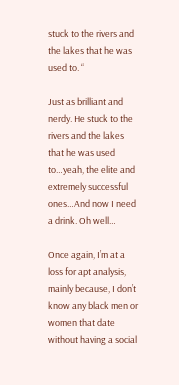stuck to the rivers and the lakes that he was used to. “

Just as brilliant and nerdy. He stuck to the rivers and the lakes that he was used to…yeah, the elite and extremely successful ones…And now I need a drink. Oh well…

Once again, I’m at a loss for apt analysis, mainly because, I don’t know any black men or women that date without having a social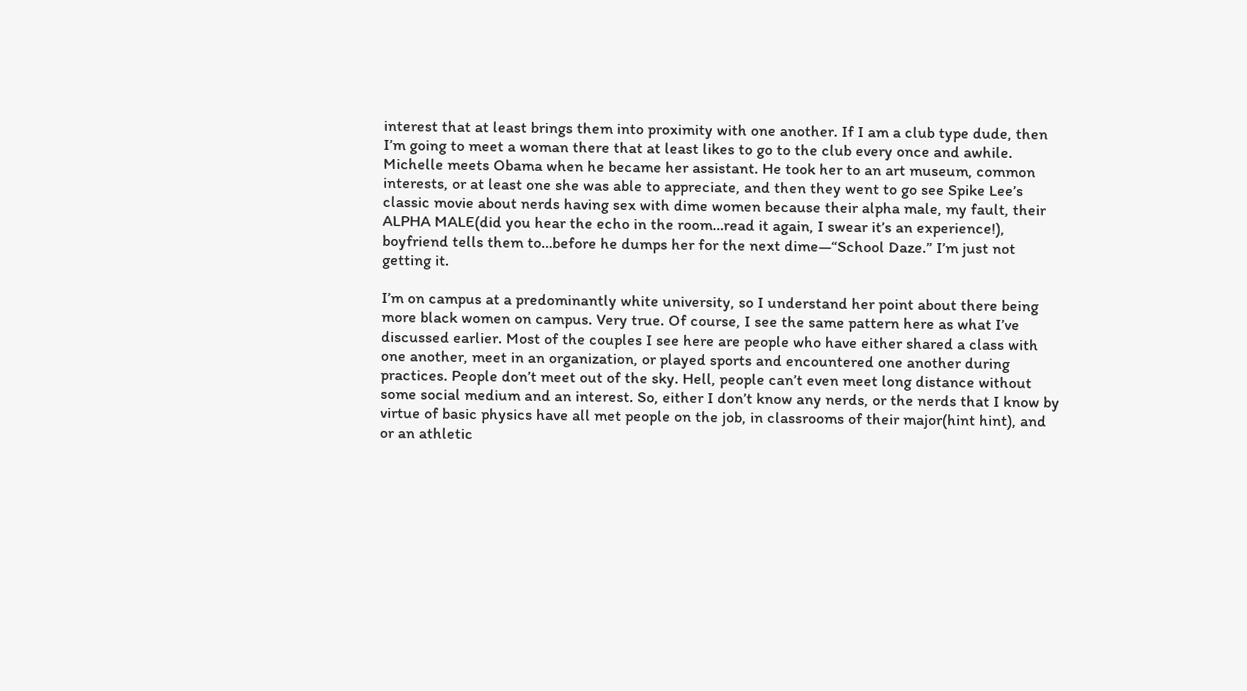interest that at least brings them into proximity with one another. If I am a club type dude, then I’m going to meet a woman there that at least likes to go to the club every once and awhile. Michelle meets Obama when he became her assistant. He took her to an art museum, common interests, or at least one she was able to appreciate, and then they went to go see Spike Lee’s classic movie about nerds having sex with dime women because their alpha male, my fault, their ALPHA MALE(did you hear the echo in the room…read it again, I swear it’s an experience!), boyfriend tells them to…before he dumps her for the next dime—“School Daze.” I’m just not getting it.

I’m on campus at a predominantly white university, so I understand her point about there being more black women on campus. Very true. Of course, I see the same pattern here as what I’ve discussed earlier. Most of the couples I see here are people who have either shared a class with one another, meet in an organization, or played sports and encountered one another during practices. People don’t meet out of the sky. Hell, people can’t even meet long distance without some social medium and an interest. So, either I don’t know any nerds, or the nerds that I know by virtue of basic physics have all met people on the job, in classrooms of their major(hint hint), and or an athletic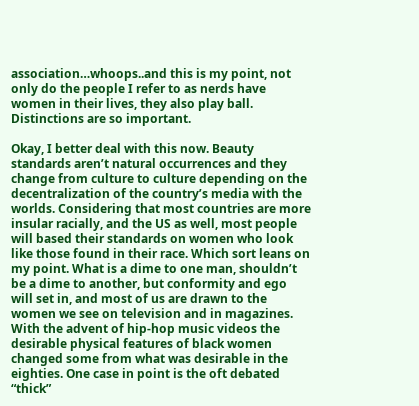association…whoops..and this is my point, not only do the people I refer to as nerds have women in their lives, they also play ball. Distinctions are so important.

Okay, I better deal with this now. Beauty standards aren’t natural occurrences and they change from culture to culture depending on the decentralization of the country’s media with the worlds. Considering that most countries are more insular racially, and the US as well, most people will based their standards on women who look like those found in their race. Which sort leans on my point. What is a dime to one man, shouldn’t be a dime to another, but conformity and ego will set in, and most of us are drawn to the women we see on television and in magazines. With the advent of hip-hop music videos the desirable physical features of black women changed some from what was desirable in the eighties. One case in point is the oft debated “thick”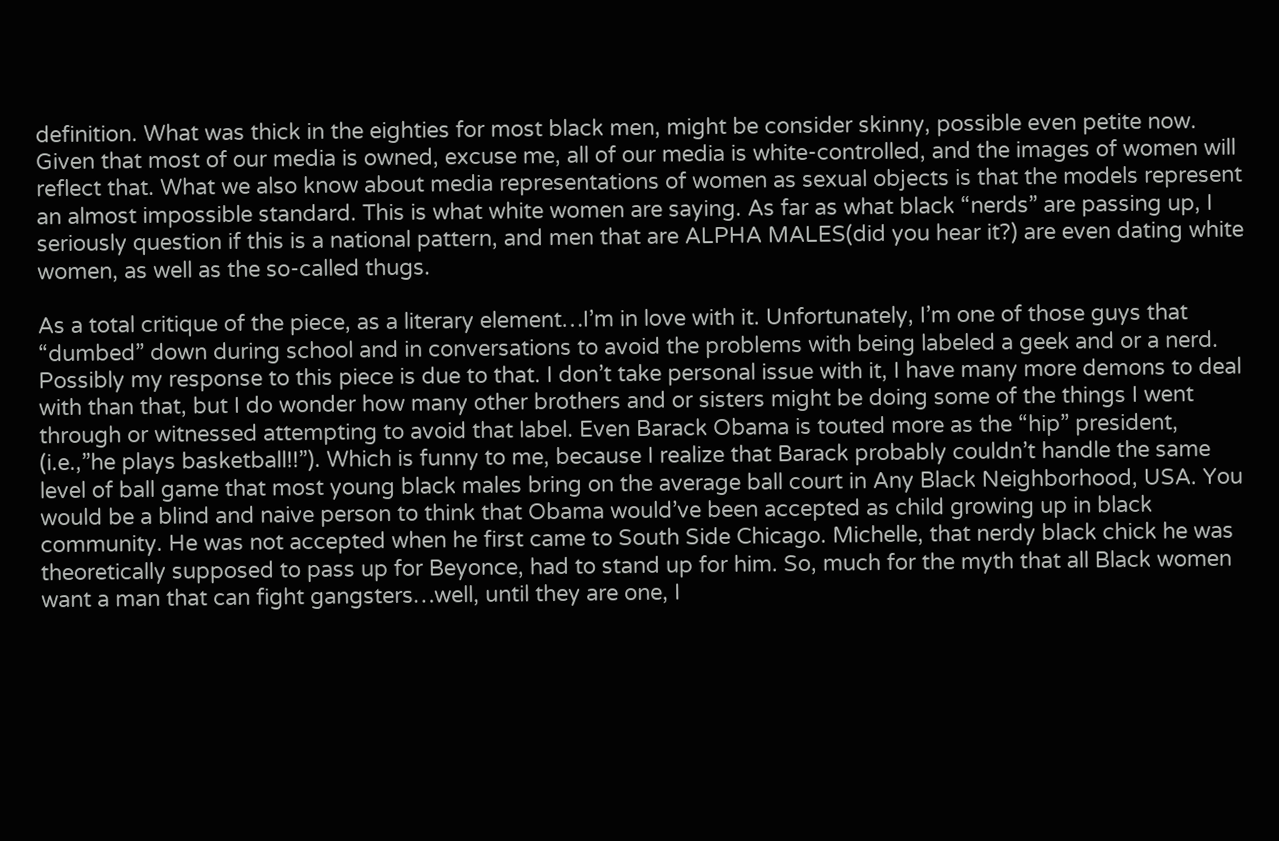definition. What was thick in the eighties for most black men, might be consider skinny, possible even petite now. Given that most of our media is owned, excuse me, all of our media is white-controlled, and the images of women will reflect that. What we also know about media representations of women as sexual objects is that the models represent an almost impossible standard. This is what white women are saying. As far as what black “nerds” are passing up, I seriously question if this is a national pattern, and men that are ALPHA MALES(did you hear it?) are even dating white women, as well as the so-called thugs.

As a total critique of the piece, as a literary element…I’m in love with it. Unfortunately, I’m one of those guys that “dumbed” down during school and in conversations to avoid the problems with being labeled a geek and or a nerd. Possibly my response to this piece is due to that. I don’t take personal issue with it, I have many more demons to deal with than that, but I do wonder how many other brothers and or sisters might be doing some of the things I went through or witnessed attempting to avoid that label. Even Barack Obama is touted more as the “hip” president, (i.e.,”he plays basketball!!”). Which is funny to me, because I realize that Barack probably couldn’t handle the same level of ball game that most young black males bring on the average ball court in Any Black Neighborhood, USA. You would be a blind and naive person to think that Obama would’ve been accepted as child growing up in black community. He was not accepted when he first came to South Side Chicago. Michelle, that nerdy black chick he was theoretically supposed to pass up for Beyonce, had to stand up for him. So, much for the myth that all Black women want a man that can fight gangsters…well, until they are one, I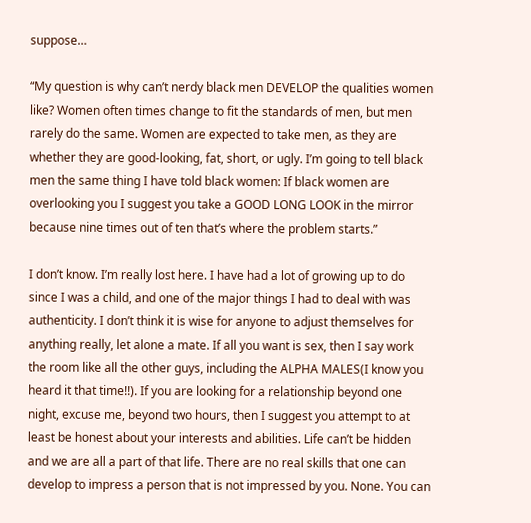suppose…

“My question is why can’t nerdy black men DEVELOP the qualities women like? Women often times change to fit the standards of men, but men rarely do the same. Women are expected to take men, as they are whether they are good-looking, fat, short, or ugly. I’m going to tell black men the same thing I have told black women: If black women are overlooking you I suggest you take a GOOD LONG LOOK in the mirror because nine times out of ten that’s where the problem starts.”

I don’t know. I’m really lost here. I have had a lot of growing up to do since I was a child, and one of the major things I had to deal with was authenticity. I don’t think it is wise for anyone to adjust themselves for anything really, let alone a mate. If all you want is sex, then I say work the room like all the other guys, including the ALPHA MALES(I know you heard it that time!!). If you are looking for a relationship beyond one night, excuse me, beyond two hours, then I suggest you attempt to at least be honest about your interests and abilities. Life can’t be hidden and we are all a part of that life. There are no real skills that one can develop to impress a person that is not impressed by you. None. You can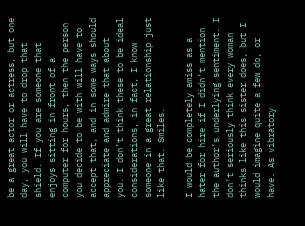be a great actor or actress, but one day, you will have to drop that shield. If you are someone that enjoys sitting in front of a computer for hours, then the person you decide to be with will have to accept that, and in some ways should appreciate and admire that about you. I don’t think these to be ideal considerations, in fact, I know someone in a great relationship just like that. Smiles.

I would be completely amiss as a hater for hire if I didn’t mention the author’s underlying sentiment. I don’t seriously think every woman thinks like this sister does, but I would imagine quite a few do, or have. As vibratory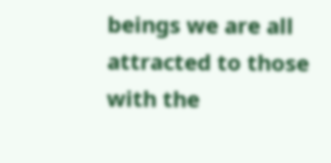beings we are all attracted to those with the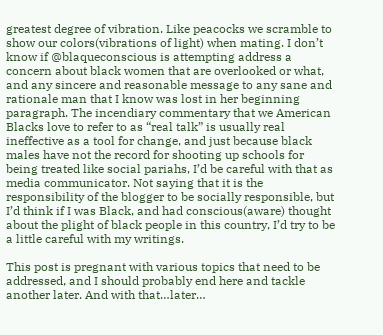greatest degree of vibration. Like peacocks we scramble to show our colors(vibrations of light) when mating. I don’t know if @blaqueconscious is attempting address a concern about black women that are overlooked or what, and any sincere and reasonable message to any sane and rationale man that I know was lost in her beginning paragraph. The incendiary commentary that we American Blacks love to refer to as “real talk” is usually real ineffective as a tool for change, and just because black males have not the record for shooting up schools for being treated like social pariahs, I’d be careful with that as media communicator. Not saying that it is the responsibility of the blogger to be socially responsible, but I’d think if I was Black, and had conscious(aware) thought about the plight of black people in this country, I’d try to be a little careful with my writings.

This post is pregnant with various topics that need to be addressed, and I should probably end here and tackle another later. And with that…later…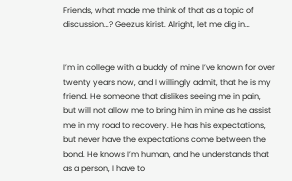Friends, what made me think of that as a topic of discussion…? Geezus kirist. Alright, let me dig in…


I’m in college with a buddy of mine I’ve known for over twenty years now, and I willingly admit, that he is my friend. He someone that dislikes seeing me in pain, but will not allow me to bring him in mine as he assist me in my road to recovery. He has his expectations, but never have the expectations come between the bond. He knows I’m human, and he understands that as a person, I have to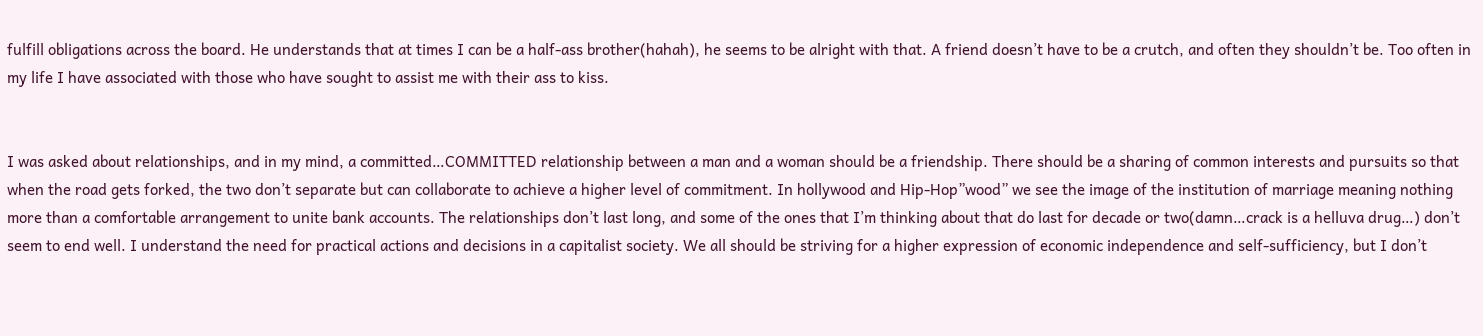fulfill obligations across the board. He understands that at times I can be a half-ass brother(hahah), he seems to be alright with that. A friend doesn’t have to be a crutch, and often they shouldn’t be. Too often in my life I have associated with those who have sought to assist me with their ass to kiss.


I was asked about relationships, and in my mind, a committed…COMMITTED relationship between a man and a woman should be a friendship. There should be a sharing of common interests and pursuits so that when the road gets forked, the two don’t separate but can collaborate to achieve a higher level of commitment. In hollywood and Hip-Hop”wood” we see the image of the institution of marriage meaning nothing more than a comfortable arrangement to unite bank accounts. The relationships don’t last long, and some of the ones that I’m thinking about that do last for decade or two(damn…crack is a helluva drug…) don’t seem to end well. I understand the need for practical actions and decisions in a capitalist society. We all should be striving for a higher expression of economic independence and self-sufficiency, but I don’t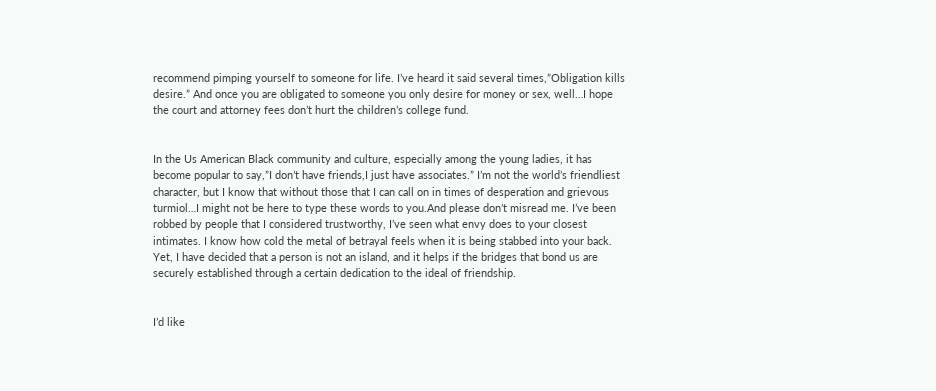recommend pimping yourself to someone for life. I’ve heard it said several times,”Obligation kills desire.” And once you are obligated to someone you only desire for money or sex, well…I hope the court and attorney fees don’t hurt the children’s college fund.


In the Us American Black community and culture, especially among the young ladies, it has become popular to say,”I don’t have friends,I just have associates.” I’m not the world’s friendliest character, but I know that without those that I can call on in times of desperation and grievous turmiol…I might not be here to type these words to you.And please don’t misread me. I’ve been robbed by people that I considered trustworthy, I’ve seen what envy does to your closest intimates. I know how cold the metal of betrayal feels when it is being stabbed into your back. Yet, I have decided that a person is not an island, and it helps if the bridges that bond us are securely established through a certain dedication to the ideal of friendship.


I’d like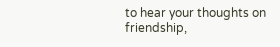to hear your thoughts on friendship,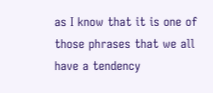as I know that it is one of those phrases that we all have a tendency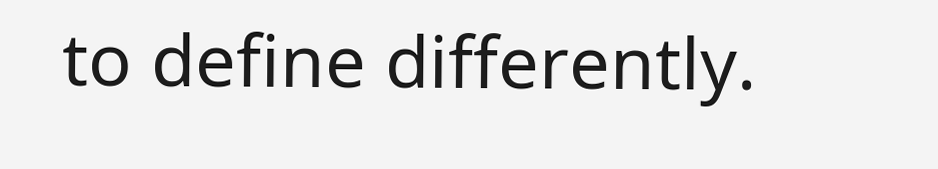to define differently.